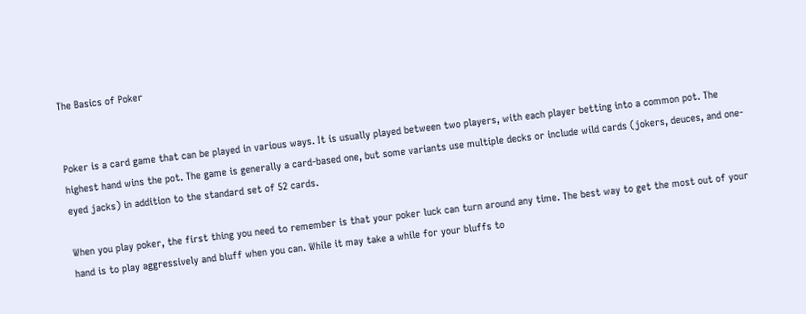The Basics of Poker


Poker is a card game that can be played in various ways. It is usually played between two players, with each player betting into a common pot. The highest hand wins the pot. The game is generally a card-based one, but some variants use multiple decks or include wild cards (jokers, deuces, and one-eyed jacks) in addition to the standard set of 52 cards.

When you play poker, the first thing you need to remember is that your poker luck can turn around any time. The best way to get the most out of your hand is to play aggressively and bluff when you can. While it may take a while for your bluffs to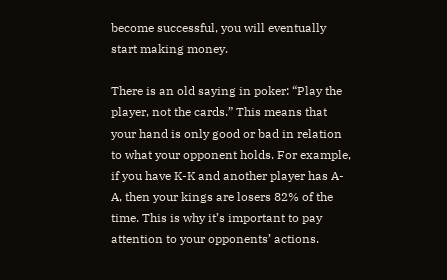become successful, you will eventually start making money.

There is an old saying in poker: “Play the player, not the cards.” This means that your hand is only good or bad in relation to what your opponent holds. For example, if you have K-K and another player has A-A, then your kings are losers 82% of the time. This is why it’s important to pay attention to your opponents’ actions.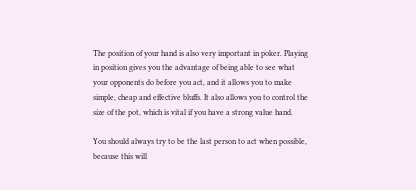The position of your hand is also very important in poker. Playing in position gives you the advantage of being able to see what your opponents do before you act, and it allows you to make simple, cheap and effective bluffs. It also allows you to control the size of the pot, which is vital if you have a strong value hand.

You should always try to be the last person to act when possible, because this will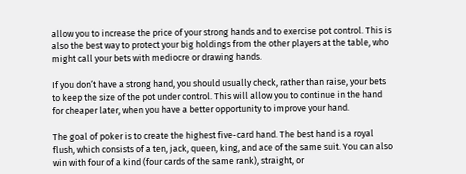allow you to increase the price of your strong hands and to exercise pot control. This is also the best way to protect your big holdings from the other players at the table, who might call your bets with mediocre or drawing hands.

If you don’t have a strong hand, you should usually check, rather than raise, your bets to keep the size of the pot under control. This will allow you to continue in the hand for cheaper later, when you have a better opportunity to improve your hand.

The goal of poker is to create the highest five-card hand. The best hand is a royal flush, which consists of a ten, jack, queen, king, and ace of the same suit. You can also win with four of a kind (four cards of the same rank), straight, or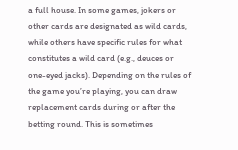a full house. In some games, jokers or other cards are designated as wild cards, while others have specific rules for what constitutes a wild card (e.g., deuces or one-eyed jacks). Depending on the rules of the game you’re playing, you can draw replacement cards during or after the betting round. This is sometimes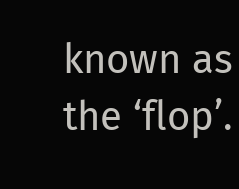known as the ‘flop’.